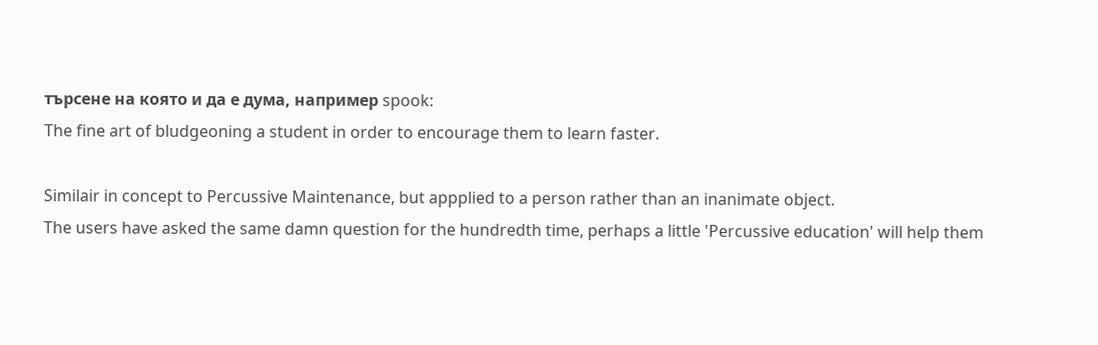търсене на която и да е дума, например spook:
The fine art of bludgeoning a student in order to encourage them to learn faster.

Similair in concept to Percussive Maintenance, but appplied to a person rather than an inanimate object.
The users have asked the same damn question for the hundredth time, perhaps a little 'Percussive education' will help them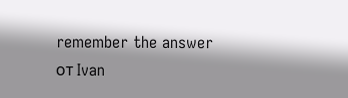remember the answer
от Ivan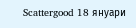Scattergood 18 януари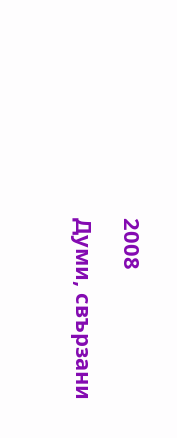2008

Думи, свързани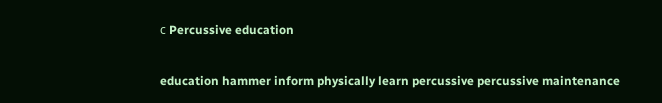с Percussive education

education hammer inform physically learn percussive percussive maintenance